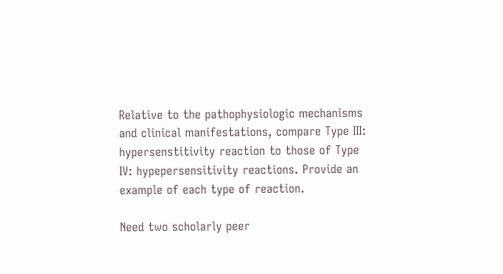Relative to the pathophysiologic mechanisms and clinical manifestations, compare Type III: hypersenstitivity reaction to those of Type IV: hypepersensitivity reactions. Provide an example of each type of reaction.

Need two scholarly peer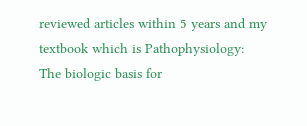reviewed articles within 5 years and my textbook which is Pathophysiology: The biologic basis for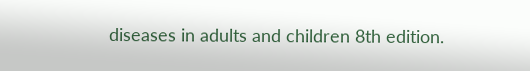diseases in adults and children 8th edition.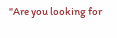"Are you looking for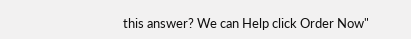this answer? We can Help click Order Now"